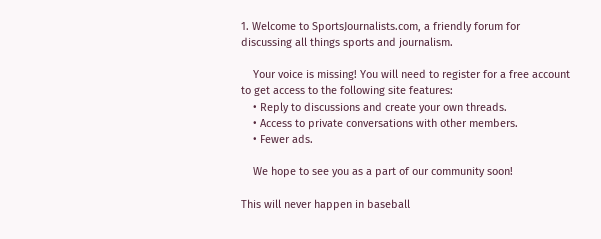1. Welcome to SportsJournalists.com, a friendly forum for discussing all things sports and journalism.

    Your voice is missing! You will need to register for a free account to get access to the following site features:
    • Reply to discussions and create your own threads.
    • Access to private conversations with other members.
    • Fewer ads.

    We hope to see you as a part of our community soon!

This will never happen in baseball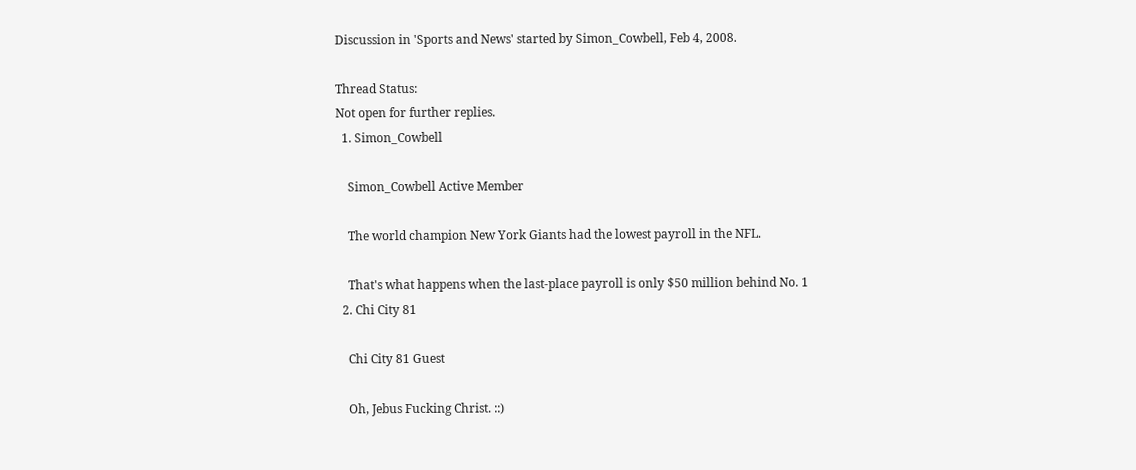Discussion in 'Sports and News' started by Simon_Cowbell, Feb 4, 2008.

Thread Status:
Not open for further replies.
  1. Simon_Cowbell

    Simon_Cowbell Active Member

    The world champion New York Giants had the lowest payroll in the NFL.

    That's what happens when the last-place payroll is only $50 million behind No. 1
  2. Chi City 81

    Chi City 81 Guest

    Oh, Jebus Fucking Christ. ::)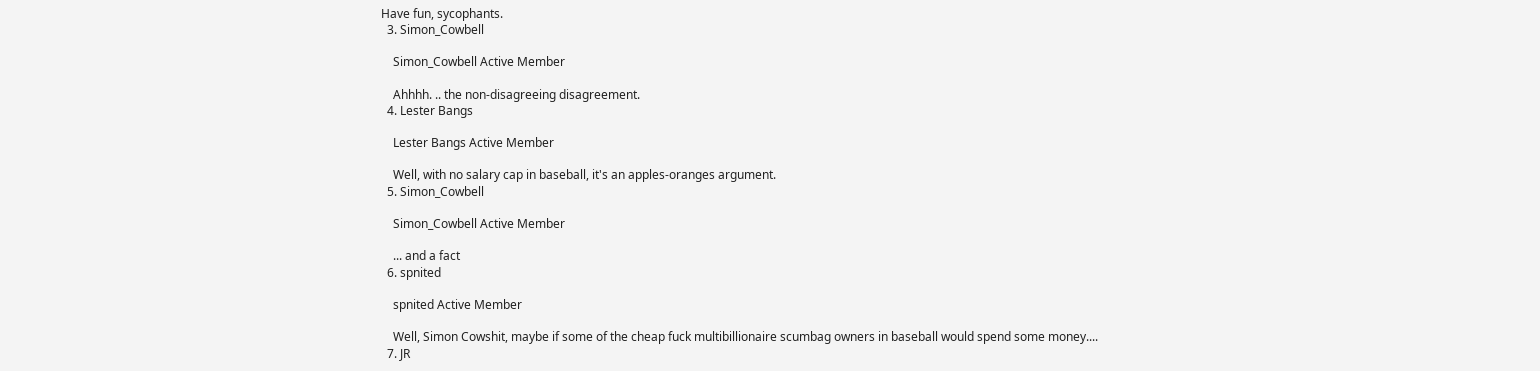Have fun, sycophants.
  3. Simon_Cowbell

    Simon_Cowbell Active Member

    Ahhhh. .. the non-disagreeing disagreement.
  4. Lester Bangs

    Lester Bangs Active Member

    Well, with no salary cap in baseball, it's an apples-oranges argument.
  5. Simon_Cowbell

    Simon_Cowbell Active Member

    ... and a fact
  6. spnited

    spnited Active Member

    Well, Simon Cowshit, maybe if some of the cheap fuck multibillionaire scumbag owners in baseball would spend some money....
  7. JR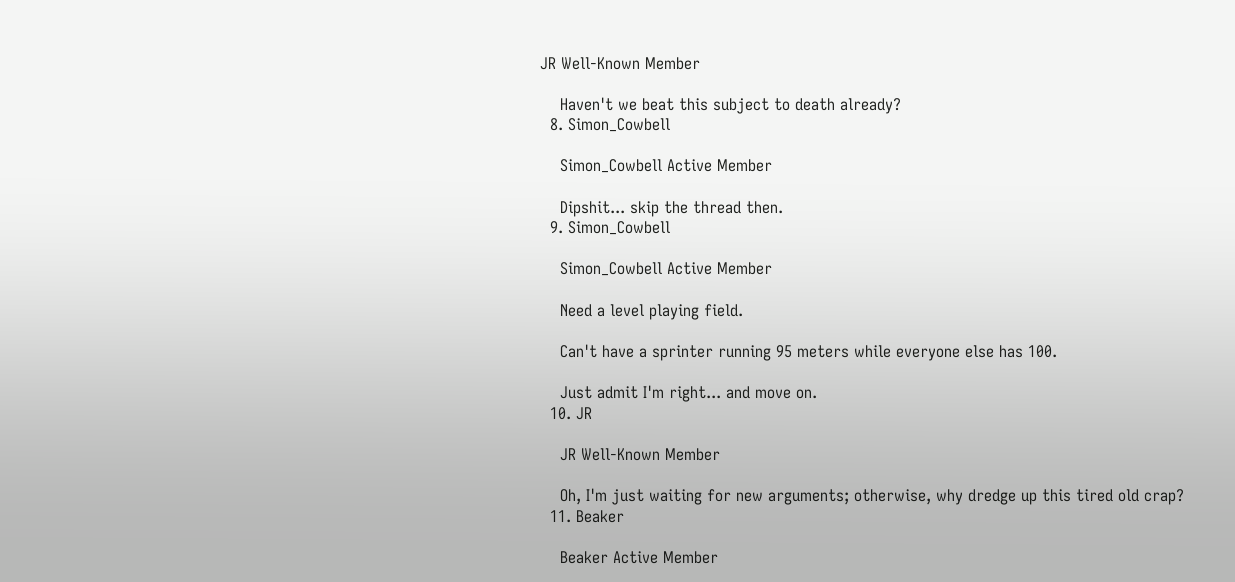JR Well-Known Member

    Haven't we beat this subject to death already?
  8. Simon_Cowbell

    Simon_Cowbell Active Member

    Dipshit... skip the thread then.
  9. Simon_Cowbell

    Simon_Cowbell Active Member

    Need a level playing field.

    Can't have a sprinter running 95 meters while everyone else has 100.

    Just admit I'm right... and move on.
  10. JR

    JR Well-Known Member

    Oh, I'm just waiting for new arguments; otherwise, why dredge up this tired old crap?
  11. Beaker

    Beaker Active Member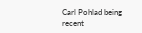Carl Pohlad being recent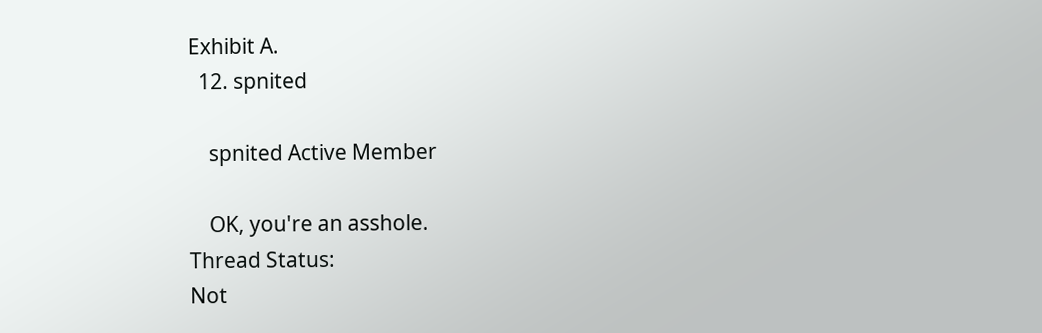Exhibit A.
  12. spnited

    spnited Active Member

    OK, you're an asshole.
Thread Status:
Not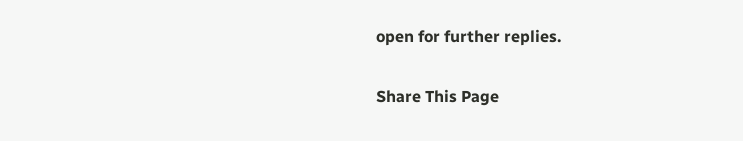open for further replies.

Share This Page